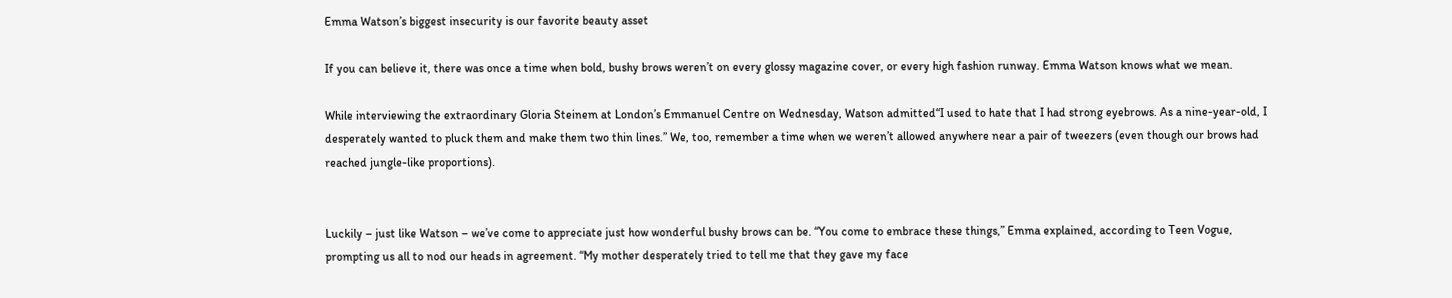Emma Watson’s biggest insecurity is our favorite beauty asset

If you can believe it, there was once a time when bold, bushy brows weren’t on every glossy magazine cover, or every high fashion runway. Emma Watson knows what we mean.

While interviewing the extraordinary Gloria Steinem at London’s Emmanuel Centre on Wednesday, Watson admitted“I used to hate that I had strong eyebrows. As a nine-year-old, I desperately wanted to pluck them and make them two thin lines.” We, too, remember a time when we weren’t allowed anywhere near a pair of tweezers (even though our brows had reached jungle-like proportions).


Luckily – just like Watson – we’ve come to appreciate just how wonderful bushy brows can be. “You come to embrace these things,” Emma explained, according to Teen Vogue, prompting us all to nod our heads in agreement. “My mother desperately tried to tell me that they gave my face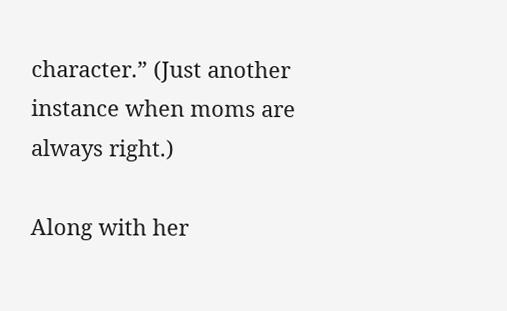character.” (Just another instance when moms are always right.)

Along with her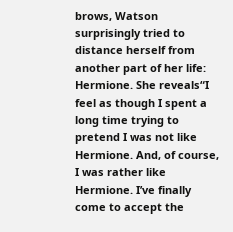brows, Watson surprisingly tried to distance herself from another part of her life: Hermione. She reveals“I feel as though I spent a long time trying to pretend I was not like Hermione. And, of course, I was rather like Hermione. I’ve finally come to accept the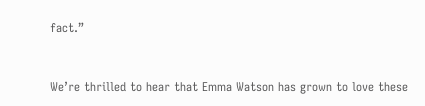fact.”


We’re thrilled to hear that Emma Watson has grown to love these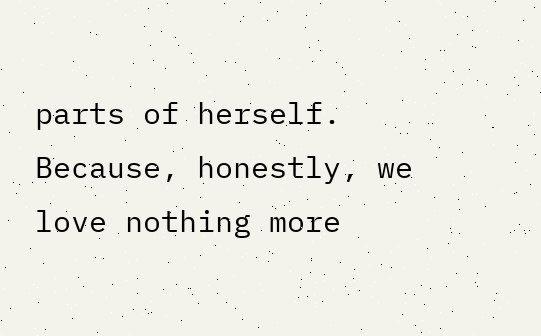parts of herself. Because, honestly, we love nothing more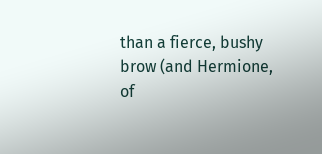than a fierce, bushy brow (and Hermione, of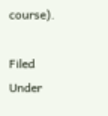course).

Filed Under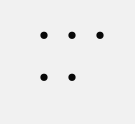•  •  •  •  •